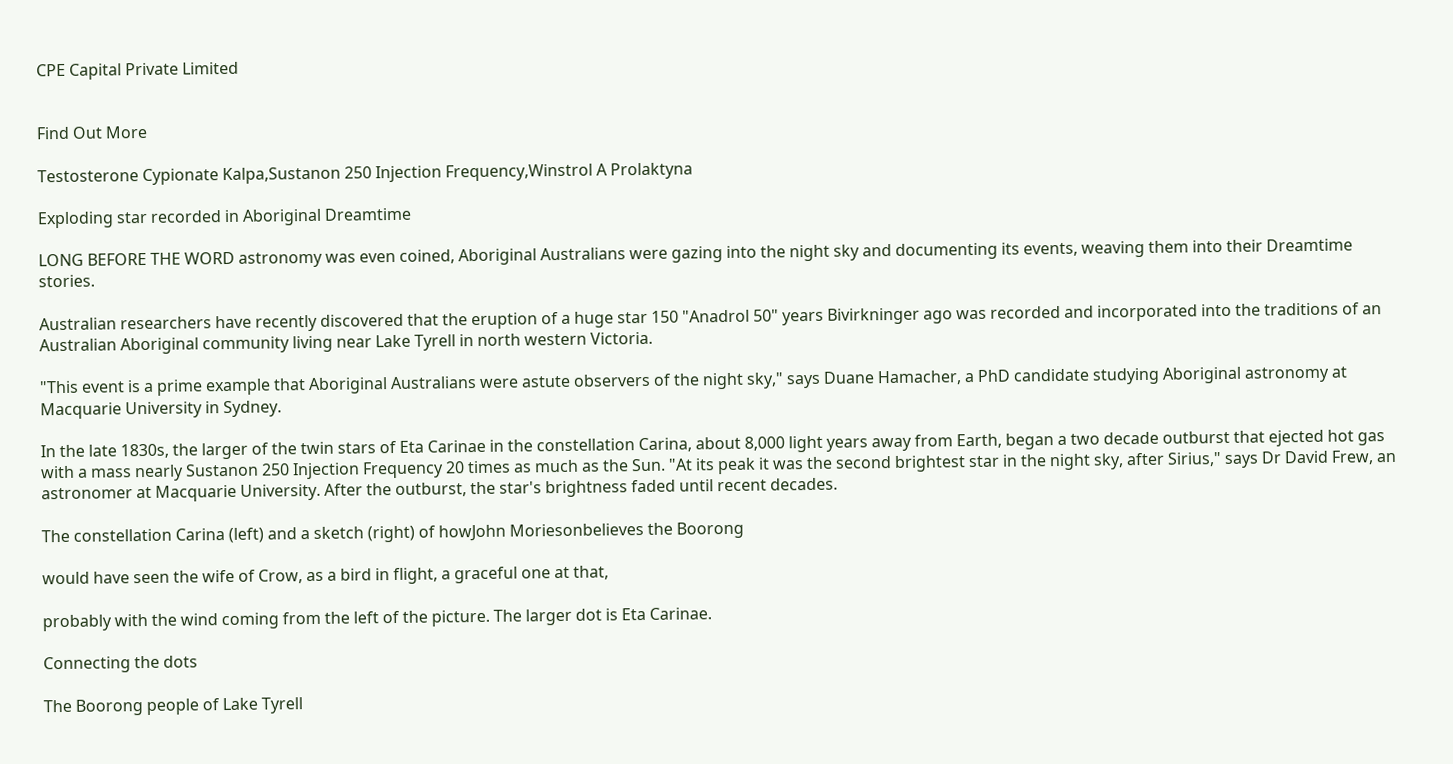CPE Capital Private Limited


Find Out More

Testosterone Cypionate Kalpa,Sustanon 250 Injection Frequency,Winstrol A Prolaktyna

Exploding star recorded in Aboriginal Dreamtime

LONG BEFORE THE WORD astronomy was even coined, Aboriginal Australians were gazing into the night sky and documenting its events, weaving them into their Dreamtime stories.

Australian researchers have recently discovered that the eruption of a huge star 150 "Anadrol 50" years Bivirkninger ago was recorded and incorporated into the traditions of an Australian Aboriginal community living near Lake Tyrell in north western Victoria.

"This event is a prime example that Aboriginal Australians were astute observers of the night sky," says Duane Hamacher, a PhD candidate studying Aboriginal astronomy at Macquarie University in Sydney.

In the late 1830s, the larger of the twin stars of Eta Carinae in the constellation Carina, about 8,000 light years away from Earth, began a two decade outburst that ejected hot gas with a mass nearly Sustanon 250 Injection Frequency 20 times as much as the Sun. "At its peak it was the second brightest star in the night sky, after Sirius," says Dr David Frew, an astronomer at Macquarie University. After the outburst, the star's brightness faded until recent decades.

The constellation Carina (left) and a sketch (right) of howJohn Moriesonbelieves the Boorong

would have seen the wife of Crow, as a bird in flight, a graceful one at that,

probably with the wind coming from the left of the picture. The larger dot is Eta Carinae.

Connecting the dots

The Boorong people of Lake Tyrell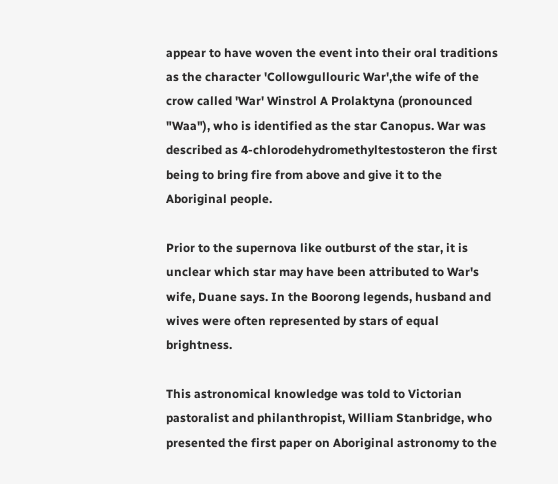appear to have woven the event into their oral traditions as the character 'Collowgullouric War',the wife of the crow called 'War' Winstrol A Prolaktyna (pronounced "Waa"), who is identified as the star Canopus. War was described as 4-chlorodehydromethyltestosteron the first being to bring fire from above and give it to the Aboriginal people.

Prior to the supernova like outburst of the star, it is unclear which star may have been attributed to War's wife, Duane says. In the Boorong legends, husband and wives were often represented by stars of equal brightness.

This astronomical knowledge was told to Victorian pastoralist and philanthropist, William Stanbridge, who presented the first paper on Aboriginal astronomy to the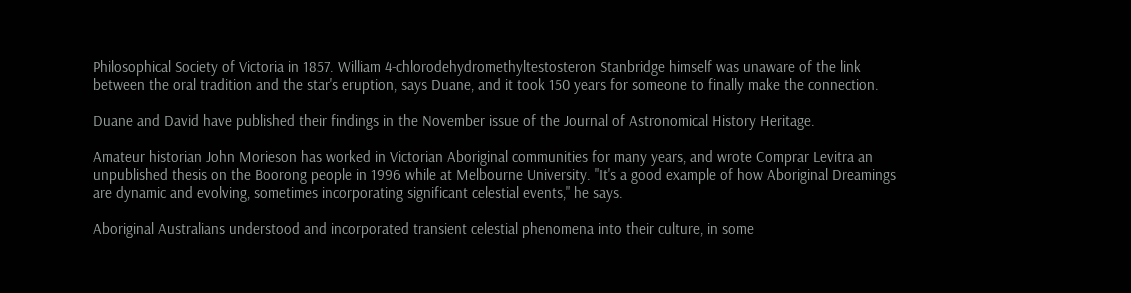Philosophical Society of Victoria in 1857. William 4-chlorodehydromethyltestosteron Stanbridge himself was unaware of the link between the oral tradition and the star's eruption, says Duane, and it took 150 years for someone to finally make the connection.

Duane and David have published their findings in the November issue of the Journal of Astronomical History Heritage.

Amateur historian John Morieson has worked in Victorian Aboriginal communities for many years, and wrote Comprar Levitra an unpublished thesis on the Boorong people in 1996 while at Melbourne University. "It's a good example of how Aboriginal Dreamings are dynamic and evolving, sometimes incorporating significant celestial events," he says.

Aboriginal Australians understood and incorporated transient celestial phenomena into their culture, in some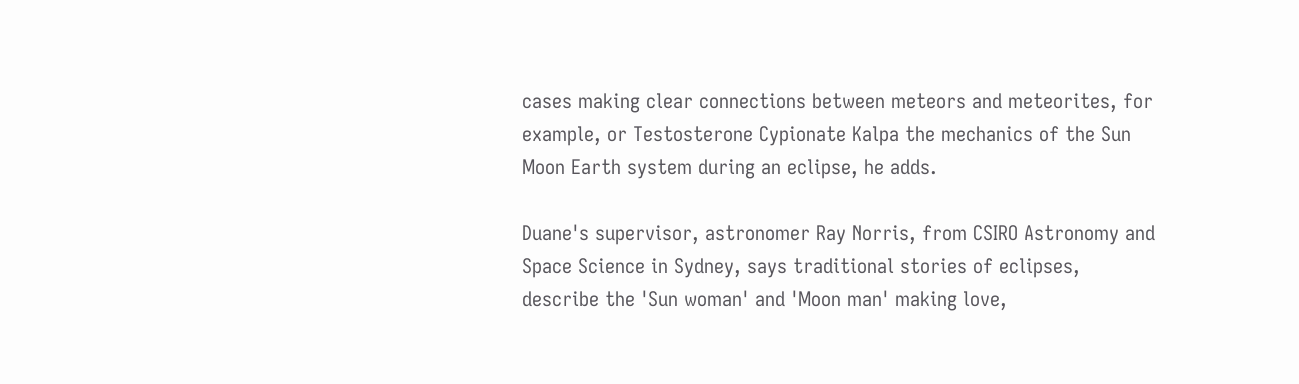cases making clear connections between meteors and meteorites, for example, or Testosterone Cypionate Kalpa the mechanics of the Sun Moon Earth system during an eclipse, he adds.

Duane's supervisor, astronomer Ray Norris, from CSIRO Astronomy and Space Science in Sydney, says traditional stories of eclipses, describe the 'Sun woman' and 'Moon man' making love,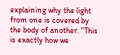explaining why the light from one is covered by the body of another. "This is exactly how we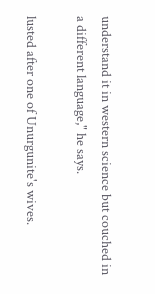understand it in western science but couched in a different language," he says.

lusted after one of Unurgunite's wives.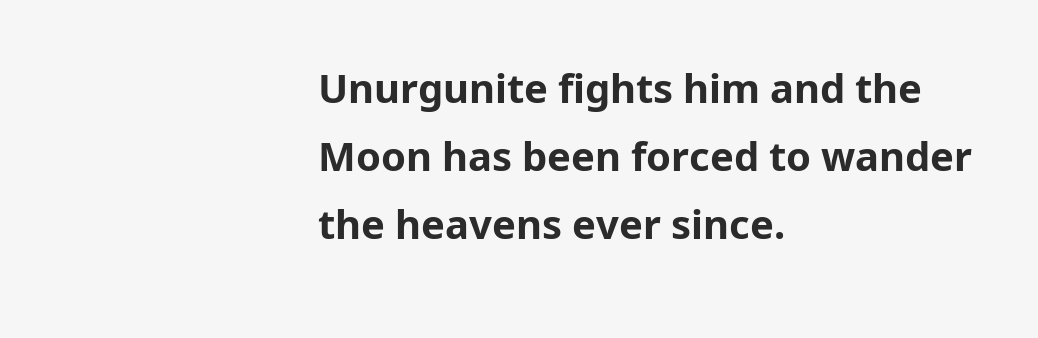Unurgunite fights him and the Moon has been forced to wander the heavens ever since.